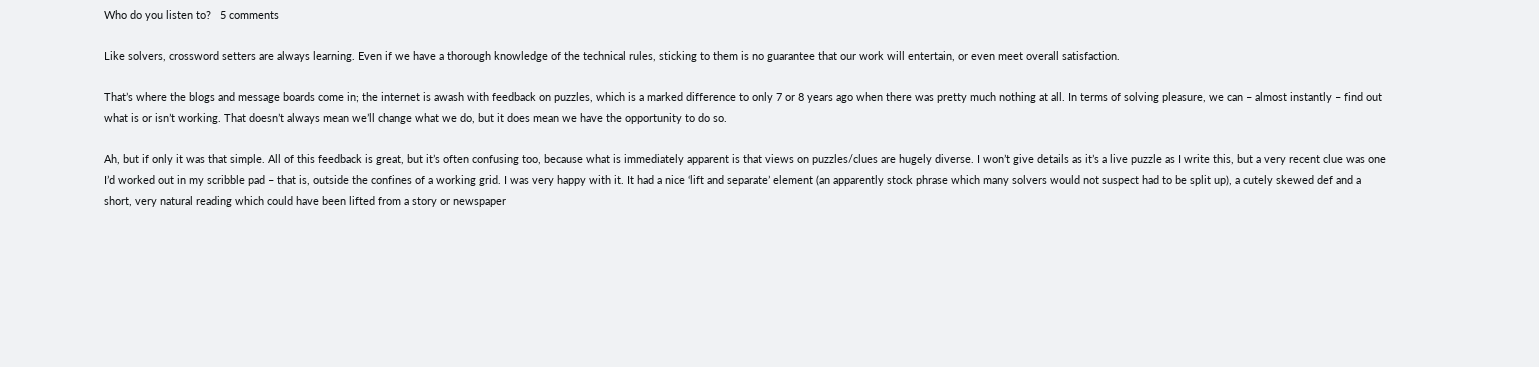Who do you listen to?   5 comments

Like solvers, crossword setters are always learning. Even if we have a thorough knowledge of the technical rules, sticking to them is no guarantee that our work will entertain, or even meet overall satisfaction.

That’s where the blogs and message boards come in; the internet is awash with feedback on puzzles, which is a marked difference to only 7 or 8 years ago when there was pretty much nothing at all. In terms of solving pleasure, we can – almost instantly – find out what is or isn’t working. That doesn’t always mean we’ll change what we do, but it does mean we have the opportunity to do so.

Ah, but if only it was that simple. All of this feedback is great, but it’s often confusing too, because what is immediately apparent is that views on puzzles/clues are hugely diverse. I won’t give details as it’s a live puzzle as I write this, but a very recent clue was one I’d worked out in my scribble pad – that is, outside the confines of a working grid. I was very happy with it. It had a nice ‘lift and separate’ element (an apparently stock phrase which many solvers would not suspect had to be split up), a cutely skewed def and a short, very natural reading which could have been lifted from a story or newspaper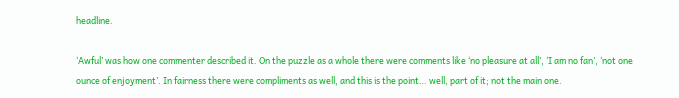headline.

‘Awful’ was how one commenter described it. On the puzzle as a whole there were comments like ‘no pleasure at all’, ‘I am no fan’, ‘not one ounce of enjoyment’. In fairness there were compliments as well, and this is the point… well, part of it; not the main one.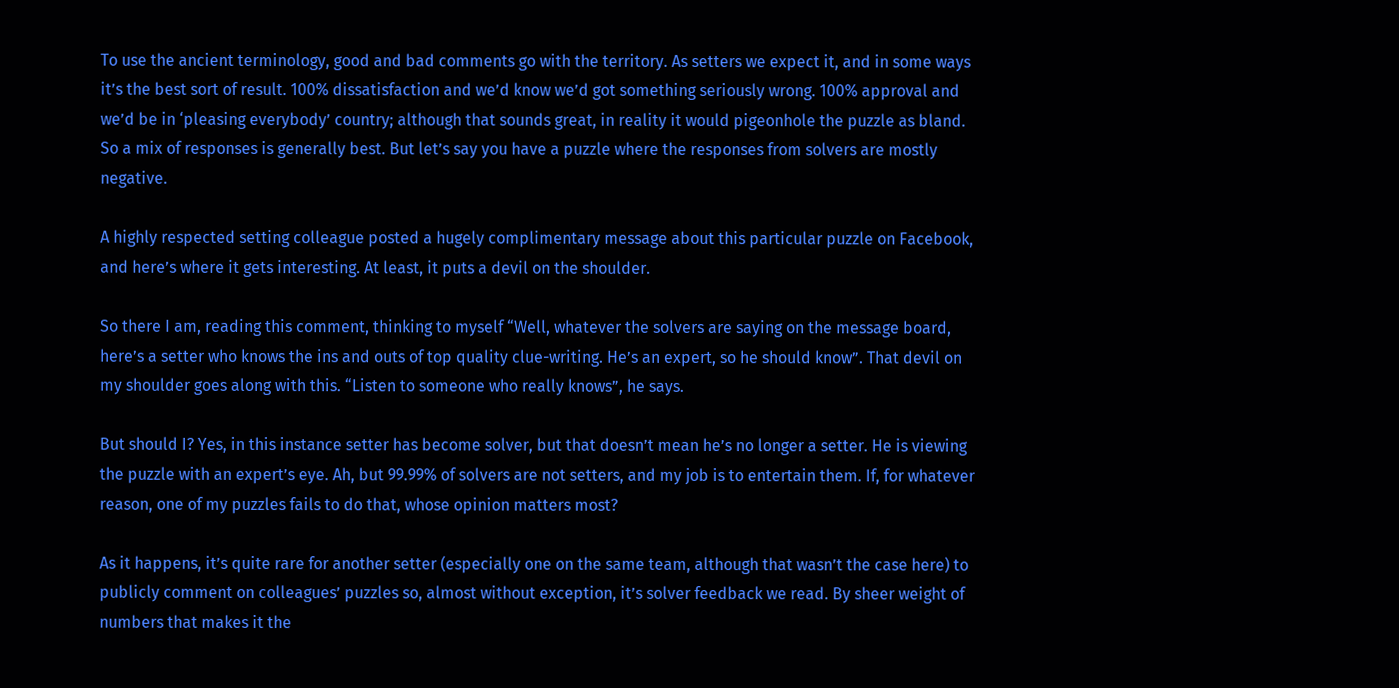To use the ancient terminology, good and bad comments go with the territory. As setters we expect it, and in some ways it’s the best sort of result. 100% dissatisfaction and we’d know we’d got something seriously wrong. 100% approval and we’d be in ‘pleasing everybody’ country; although that sounds great, in reality it would pigeonhole the puzzle as bland. So a mix of responses is generally best. But let’s say you have a puzzle where the responses from solvers are mostly negative.

A highly respected setting colleague posted a hugely complimentary message about this particular puzzle on Facebook, and here’s where it gets interesting. At least, it puts a devil on the shoulder.

So there I am, reading this comment, thinking to myself “Well, whatever the solvers are saying on the message board, here’s a setter who knows the ins and outs of top quality clue-writing. He’s an expert, so he should know”. That devil on my shoulder goes along with this. “Listen to someone who really knows”, he says.

But should I? Yes, in this instance setter has become solver, but that doesn’t mean he’s no longer a setter. He is viewing the puzzle with an expert’s eye. Ah, but 99.99% of solvers are not setters, and my job is to entertain them. If, for whatever reason, one of my puzzles fails to do that, whose opinion matters most?

As it happens, it’s quite rare for another setter (especially one on the same team, although that wasn’t the case here) to publicly comment on colleagues’ puzzles so, almost without exception, it’s solver feedback we read. By sheer weight of numbers that makes it the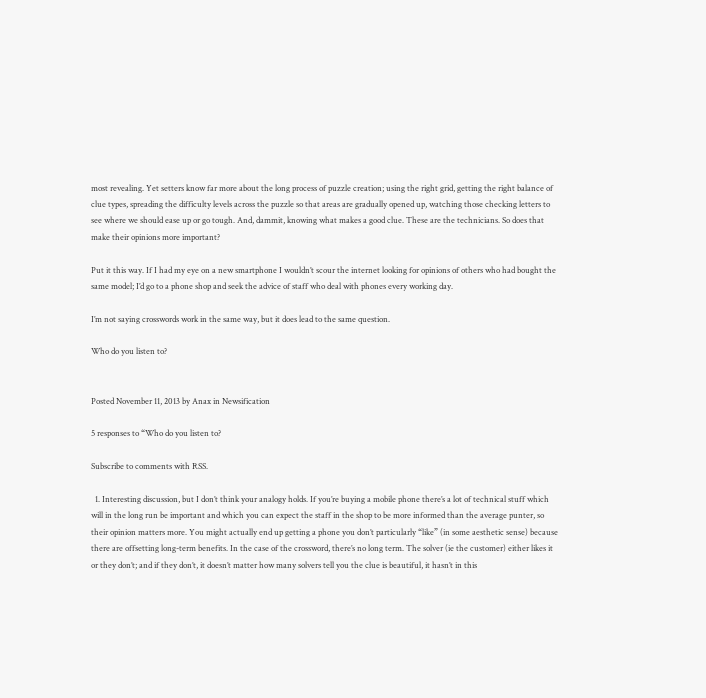most revealing. Yet setters know far more about the long process of puzzle creation; using the right grid, getting the right balance of clue types, spreading the difficulty levels across the puzzle so that areas are gradually opened up, watching those checking letters to see where we should ease up or go tough. And, dammit, knowing what makes a good clue. These are the technicians. So does that make their opinions more important?

Put it this way. If I had my eye on a new smartphone I wouldn’t scour the internet looking for opinions of others who had bought the same model; I’d go to a phone shop and seek the advice of staff who deal with phones every working day.

I’m not saying crosswords work in the same way, but it does lead to the same question.

Who do you listen to?


Posted November 11, 2013 by Anax in Newsification

5 responses to “Who do you listen to?

Subscribe to comments with RSS.

  1. Interesting discussion, but I don’t think your analogy holds. If you’re buying a mobile phone there’s a lot of technical stuff which will in the long run be important and which you can expect the staff in the shop to be more informed than the average punter, so their opinion matters more. You might actually end up getting a phone you don’t particularly “like” (in some aesthetic sense) because there are offsetting long-term benefits. In the case of the crossword, there’s no long term. The solver (ie the customer) either likes it or they don’t; and if they don’t, it doesn’t matter how many solvers tell you the clue is beautiful, it hasn’t in this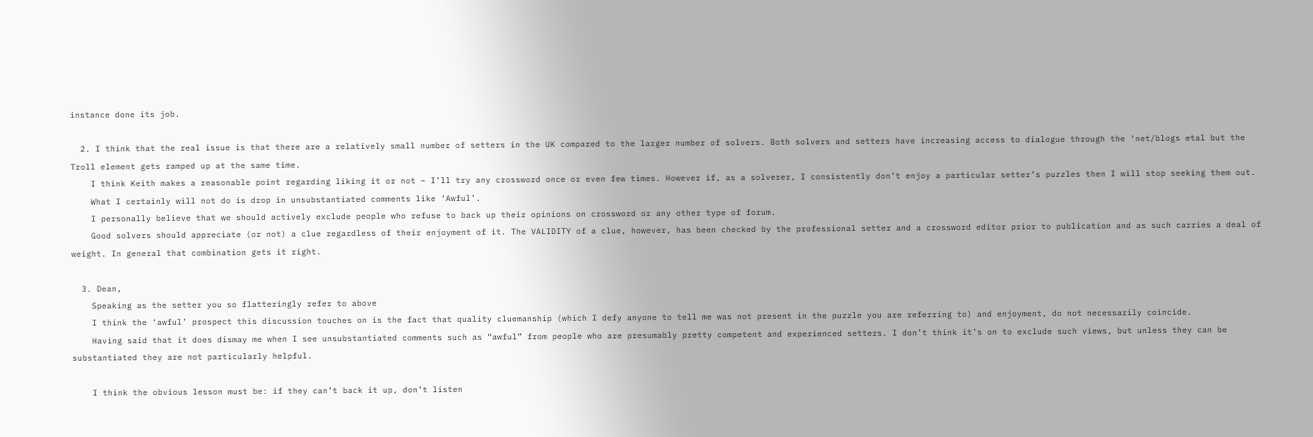instance done its job.

  2. I think that the real issue is that there are a relatively small number of setters in the UK compared to the larger number of solvers. Both solvers and setters have increasing access to dialogue through the ‘net/blogs etal but the Troll element gets ramped up at the same time.
    I think Keith makes a reasonable point regarding liking it or not – I’ll try any crossword once or even few times. However if, as a solverer, I consistently don’t enjoy a particular setter’s puzzles then I will stop seeking them out.
    What I certainly will not do is drop in unsubstantiated comments like ‘Awful’.
    I personally believe that we should actively exclude people who refuse to back up their opinions on crossword or any other type of forum.
    Good solvers should appreciate (or not) a clue regardless of their enjoyment of it. The VALIDITY of a clue, however, has been checked by the professional setter and a crossword editor prior to publication and as such carries a deal of weight. In general that combination gets it right.

  3. Dean,
    Speaking as the setter you so flatteringly refer to above
    I think the ‘awful’ prospect this discussion touches on is the fact that quality cluemanship (which I defy anyone to tell me was not present in the puzzle you are referring to) and enjoyment, do not necessarily coincide.
    Having said that it does dismay me when I see unsubstantiated comments such as “awful” from people who are presumably pretty competent and experienced setters. I don’t think it’s on to exclude such views, but unless they can be substantiated they are not particularly helpful.

    I think the obvious lesson must be: if they can’t back it up, don’t listen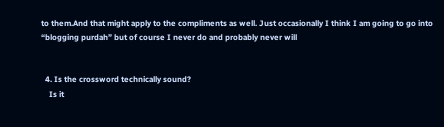to them.And that might apply to the compliments as well. Just occasionally I think I am going to go into “blogging purdah” but of course I never do and probably never will


  4. Is the crossword technically sound?
    Is it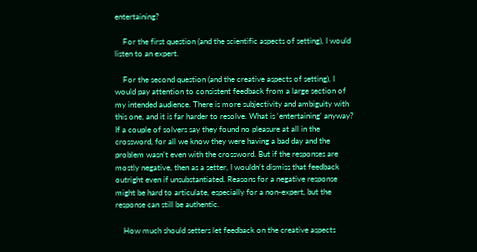entertaining?

    For the first question (and the scientific aspects of setting), I would listen to an expert.

    For the second question (and the creative aspects of setting), I would pay attention to consistent feedback from a large section of my intended audience. There is more subjectivity and ambiguity with this one, and it is far harder to resolve. What is ‘entertaining’ anyway? If a couple of solvers say they found no pleasure at all in the crossword, for all we know they were having a bad day and the problem wasn’t even with the crossword. But if the responses are mostly negative, then as a setter, I wouldn’t dismiss that feedback outright even if unsubstantiated. Reasons for a negative response might be hard to articulate, especially for a non-expert, but the response can still be authentic.

    How much should setters let feedback on the creative aspects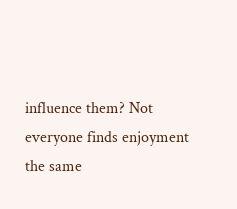influence them? Not everyone finds enjoyment the same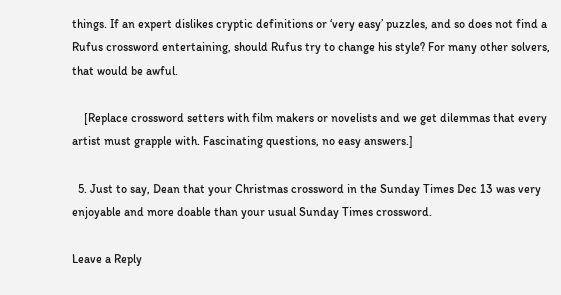things. If an expert dislikes cryptic definitions or ‘very easy’ puzzles, and so does not find a Rufus crossword entertaining, should Rufus try to change his style? For many other solvers, that would be awful.

    [Replace crossword setters with film makers or novelists and we get dilemmas that every artist must grapple with. Fascinating questions, no easy answers.]

  5. Just to say, Dean that your Christmas crossword in the Sunday Times Dec 13 was very enjoyable and more doable than your usual Sunday Times crossword.

Leave a Reply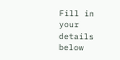Fill in your details below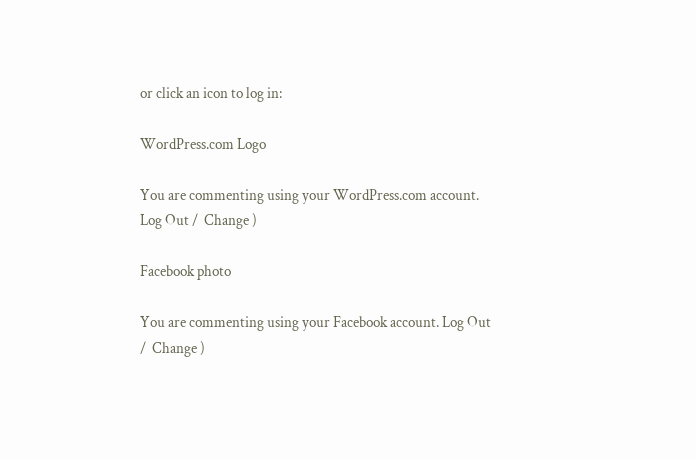or click an icon to log in:

WordPress.com Logo

You are commenting using your WordPress.com account. Log Out /  Change )

Facebook photo

You are commenting using your Facebook account. Log Out /  Change )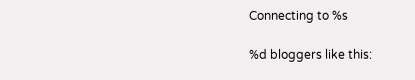Connecting to %s

%d bloggers like this: